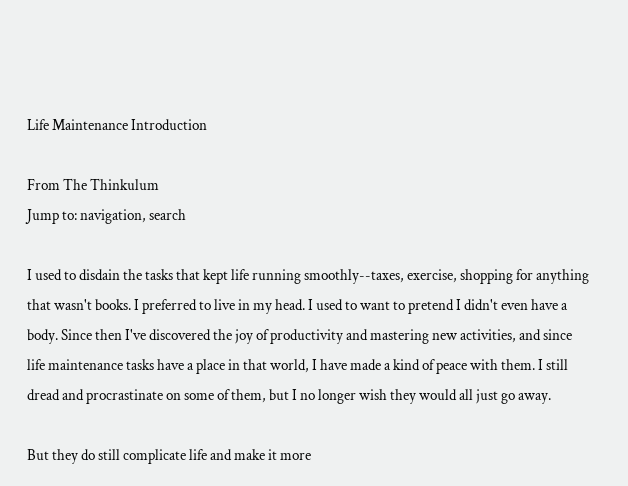Life Maintenance Introduction

From The Thinkulum
Jump to: navigation, search

I used to disdain the tasks that kept life running smoothly--taxes, exercise, shopping for anything that wasn't books. I preferred to live in my head. I used to want to pretend I didn't even have a body. Since then I've discovered the joy of productivity and mastering new activities, and since life maintenance tasks have a place in that world, I have made a kind of peace with them. I still dread and procrastinate on some of them, but I no longer wish they would all just go away.

But they do still complicate life and make it more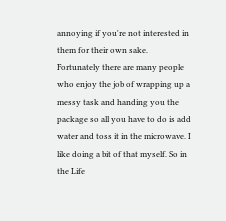annoying if you're not interested in them for their own sake. Fortunately there are many people who enjoy the job of wrapping up a messy task and handing you the package so all you have to do is add water and toss it in the microwave. I like doing a bit of that myself. So in the Life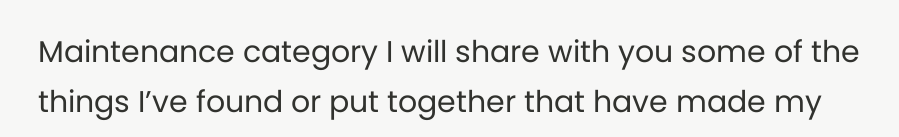Maintenance category I will share with you some of the things I’ve found or put together that have made my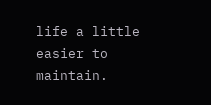life a little easier to maintain.